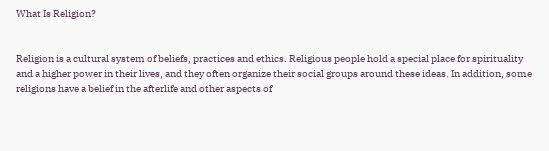What Is Religion?


Religion is a cultural system of beliefs, practices and ethics. Religious people hold a special place for spirituality and a higher power in their lives, and they often organize their social groups around these ideas. In addition, some religions have a belief in the afterlife and other aspects of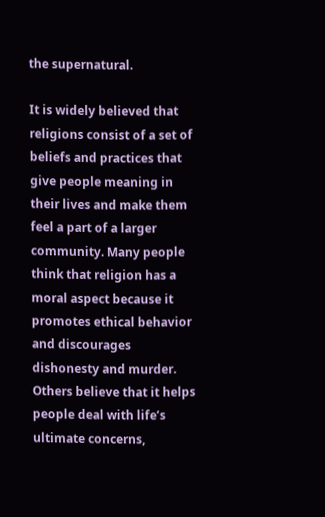the supernatural.

It is widely believed that religions consist of a set of beliefs and practices that give people meaning in their lives and make them feel a part of a larger community. Many people think that religion has a moral aspect because it promotes ethical behavior and discourages dishonesty and murder. Others believe that it helps people deal with life’s ultimate concerns,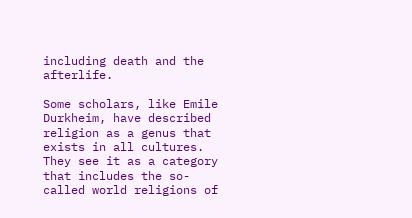including death and the afterlife.

Some scholars, like Emile Durkheim, have described religion as a genus that exists in all cultures. They see it as a category that includes the so-called world religions of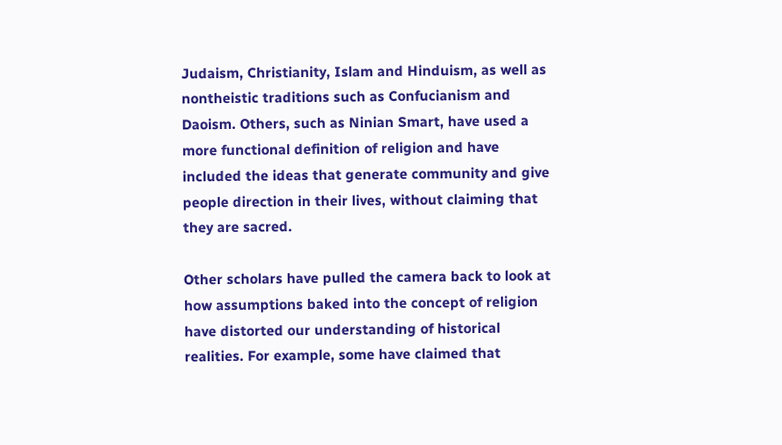Judaism, Christianity, Islam and Hinduism, as well as nontheistic traditions such as Confucianism and Daoism. Others, such as Ninian Smart, have used a more functional definition of religion and have included the ideas that generate community and give people direction in their lives, without claiming that they are sacred.

Other scholars have pulled the camera back to look at how assumptions baked into the concept of religion have distorted our understanding of historical realities. For example, some have claimed that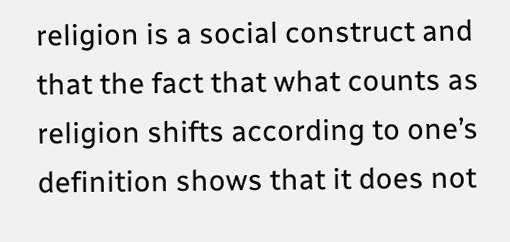religion is a social construct and that the fact that what counts as religion shifts according to one’s definition shows that it does not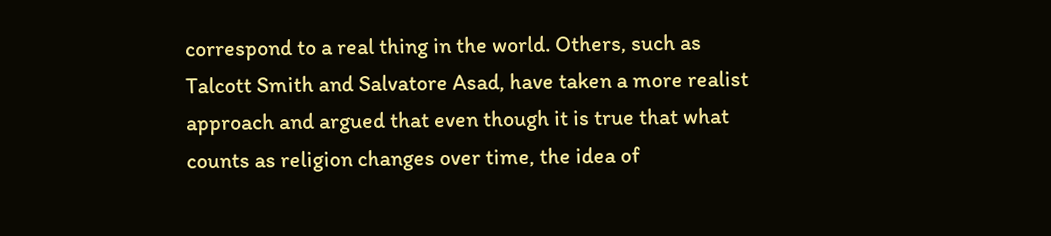correspond to a real thing in the world. Others, such as Talcott Smith and Salvatore Asad, have taken a more realist approach and argued that even though it is true that what counts as religion changes over time, the idea of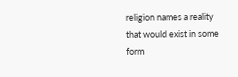religion names a reality that would exist in some form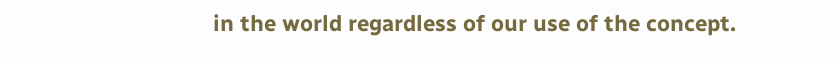in the world regardless of our use of the concept.